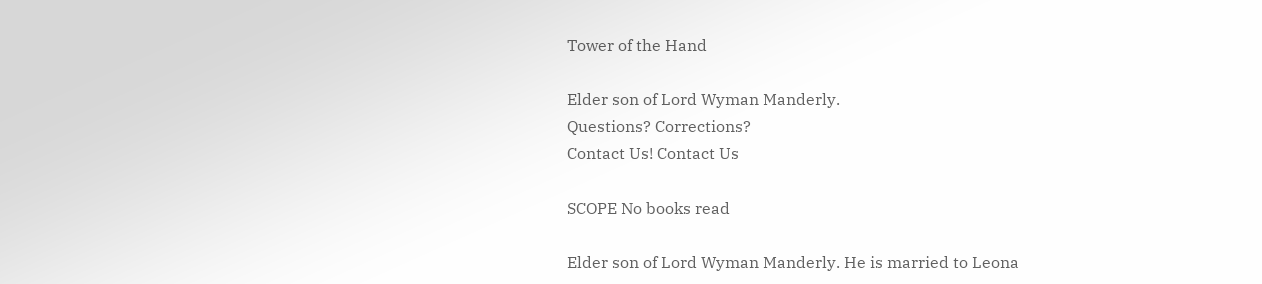Tower of the Hand

Elder son of Lord Wyman Manderly.
Questions? Corrections?
Contact Us! Contact Us

SCOPE No books read

Elder son of Lord Wyman Manderly. He is married to Leona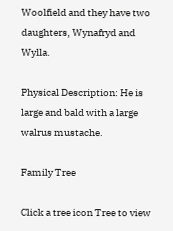Woolfield and they have two daughters, Wynafryd and Wylla.

Physical Description: He is large and bald with a large walrus mustache.

Family Tree

Click a tree icon Tree to view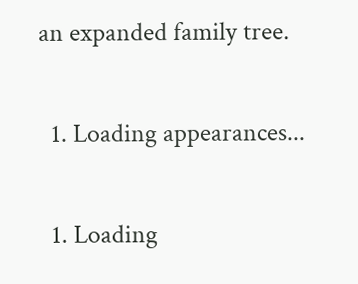an expanded family tree.


  1. Loading appearances...


  1. Loading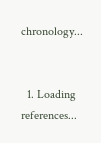chronology...


  1. Loading references...